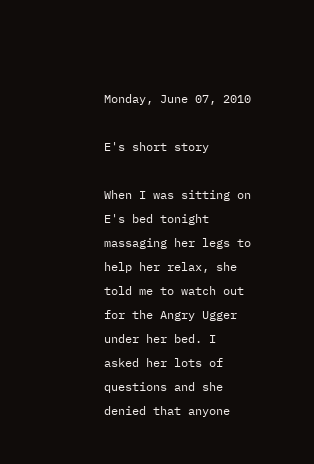Monday, June 07, 2010

E's short story

When I was sitting on E's bed tonight massaging her legs to help her relax, she told me to watch out for the Angry Ugger under her bed. I asked her lots of questions and she denied that anyone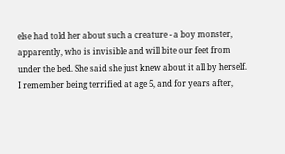else had told her about such a creature - a boy monster, apparently, who is invisible and will bite our feet from under the bed. She said she just knew about it all by herself. I remember being terrified at age 5, and for years after,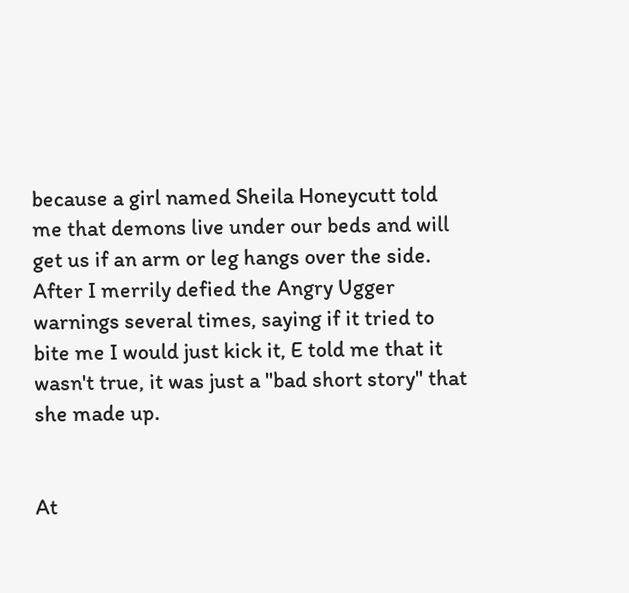because a girl named Sheila Honeycutt told me that demons live under our beds and will get us if an arm or leg hangs over the side. After I merrily defied the Angry Ugger warnings several times, saying if it tried to bite me I would just kick it, E told me that it wasn't true, it was just a "bad short story" that she made up.


At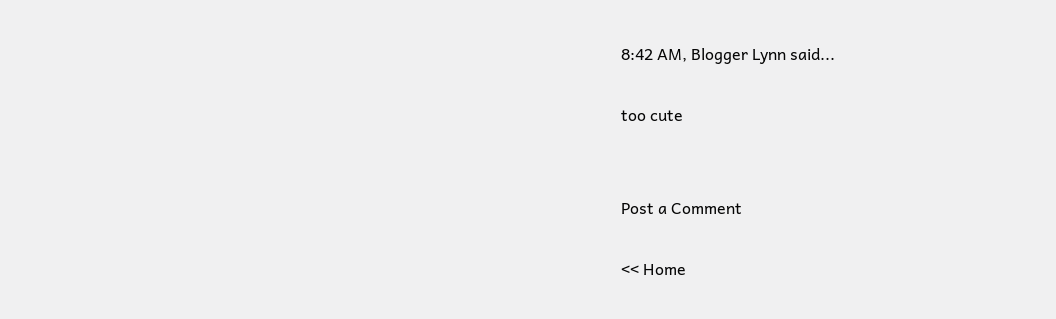8:42 AM, Blogger Lynn said...

too cute


Post a Comment

<< Home